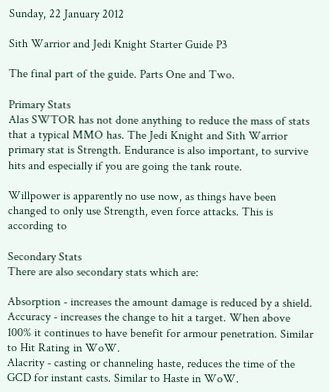Sunday, 22 January 2012

Sith Warrior and Jedi Knight Starter Guide P3

The final part of the guide. Parts One and Two.

Primary Stats
Alas SWTOR has not done anything to reduce the mass of stats that a typical MMO has. The Jedi Knight and Sith Warrior primary stat is Strength. Endurance is also important, to survive hits and especially if you are going the tank route.

Willpower is apparently no use now, as things have been changed to only use Strength, even force attacks. This is according to

Secondary Stats
There are also secondary stats which are:

Absorption - increases the amount damage is reduced by a shield.
Accuracy - increases the change to hit a target. When above 100% it continues to have benefit for armour penetration. Similar to Hit Rating in WoW.
Alacrity - casting or channeling haste, reduces the time of the GCD for instant casts. Similar to Haste in WoW.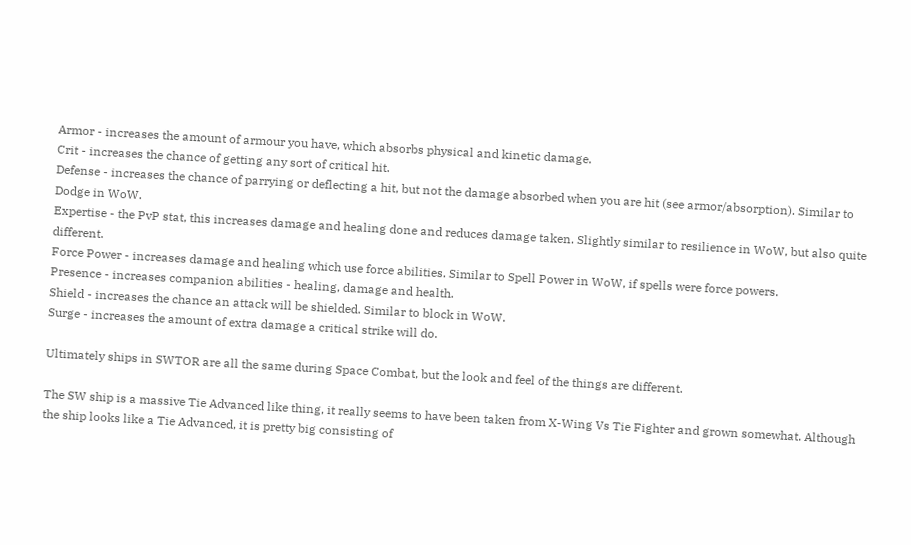Armor - increases the amount of armour you have, which absorbs physical and kinetic damage.
Crit - increases the chance of getting any sort of critical hit.
Defense - increases the chance of parrying or deflecting a hit, but not the damage absorbed when you are hit (see armor/absorption). Similar to Dodge in WoW.
Expertise - the PvP stat, this increases damage and healing done and reduces damage taken. Slightly similar to resilience in WoW, but also quite different.
Force Power - increases damage and healing which use force abilities. Similar to Spell Power in WoW, if spells were force powers.
Presence - increases companion abilities - healing, damage and health.
Shield - increases the chance an attack will be shielded. Similar to block in WoW.
Surge - increases the amount of extra damage a critical strike will do.

Ultimately ships in SWTOR are all the same during Space Combat, but the look and feel of the things are different.

The SW ship is a massive Tie Advanced like thing, it really seems to have been taken from X-Wing Vs Tie Fighter and grown somewhat. Although the ship looks like a Tie Advanced, it is pretty big consisting of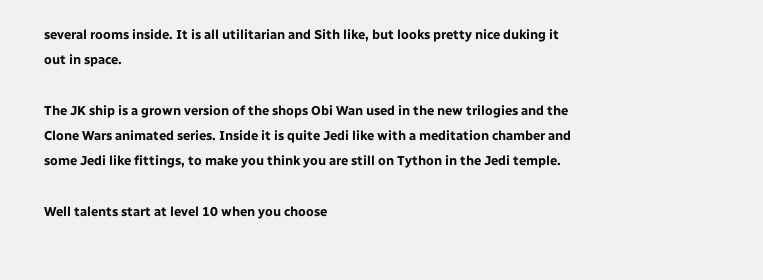several rooms inside. It is all utilitarian and Sith like, but looks pretty nice duking it out in space.

The JK ship is a grown version of the shops Obi Wan used in the new trilogies and the Clone Wars animated series. Inside it is quite Jedi like with a meditation chamber and some Jedi like fittings, to make you think you are still on Tython in the Jedi temple.

Well talents start at level 10 when you choose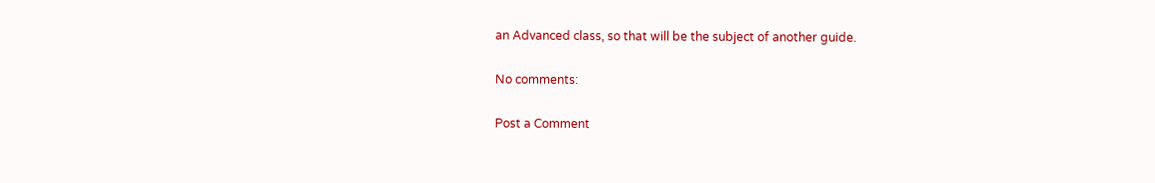an Advanced class, so that will be the subject of another guide.

No comments:

Post a Comment